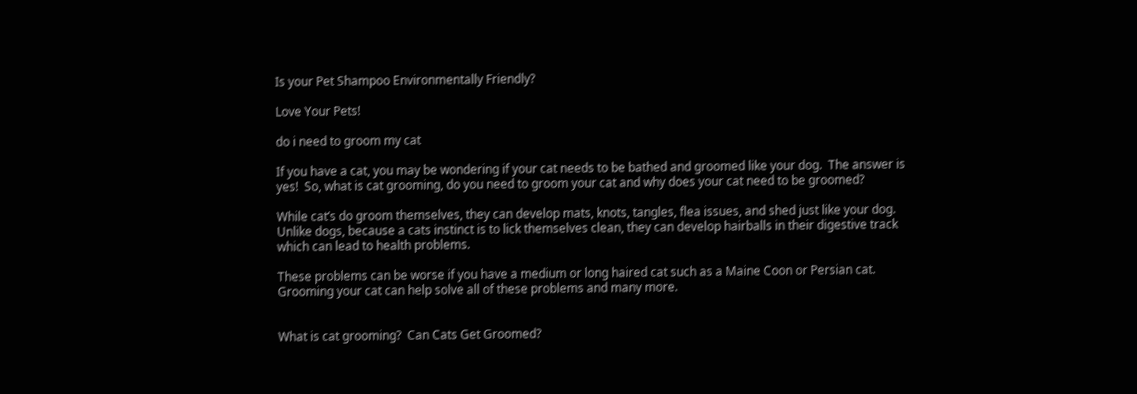Is your Pet Shampoo Environmentally Friendly?

Love Your Pets!

do i need to groom my cat

If you have a cat, you may be wondering if your cat needs to be bathed and groomed like your dog.  The answer is yes!  So, what is cat grooming, do you need to groom your cat and why does your cat need to be groomed?

While cat’s do groom themselves, they can develop mats, knots, tangles, flea issues, and shed just like your dog.  Unlike dogs, because a cats instinct is to lick themselves clean, they can develop hairballs in their digestive track which can lead to health problems.

These problems can be worse if you have a medium or long haired cat such as a Maine Coon or Persian cat.  Grooming your cat can help solve all of these problems and many more.


What is cat grooming?  Can Cats Get Groomed?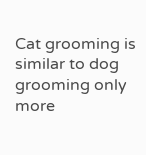Cat grooming is similar to dog grooming only more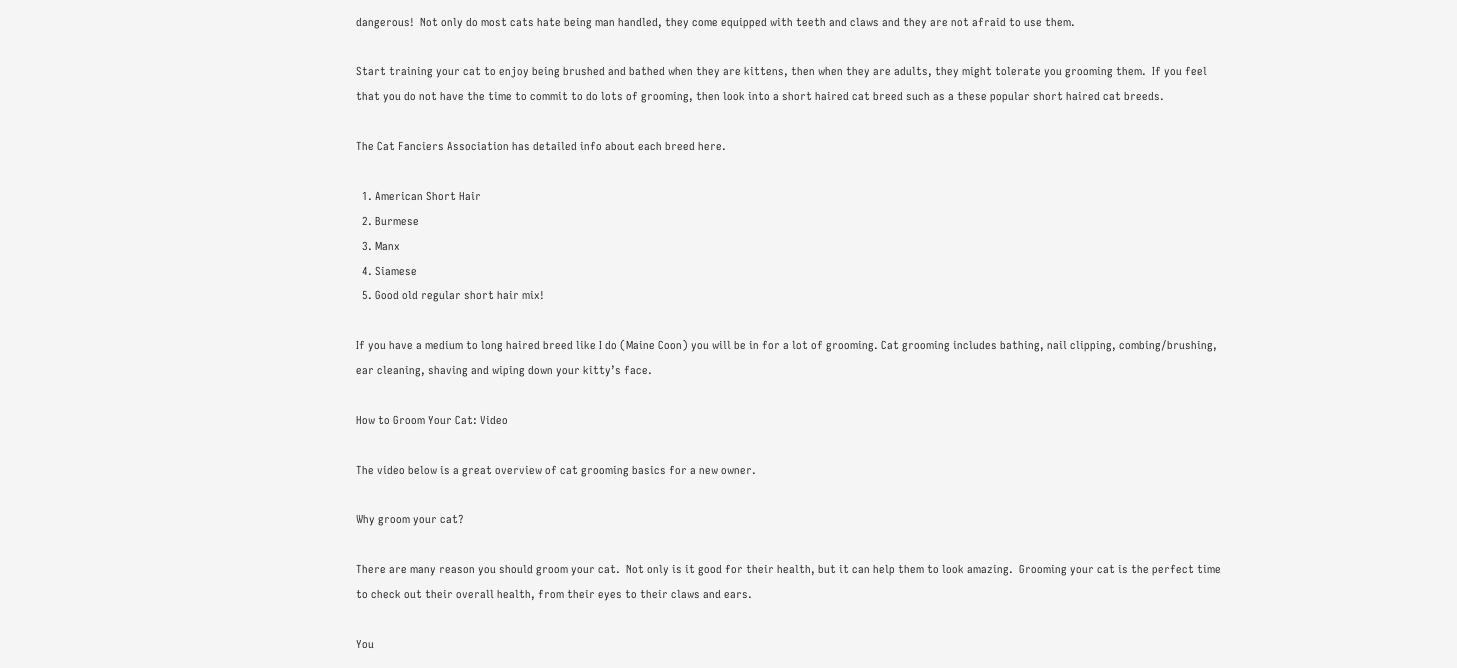dangerous!  Not only do most cats hate being man handled, they come equipped with teeth and claws and they are not afraid to use them.

Start training your cat to enjoy being brushed and bathed when they are kittens, then when they are adults, they might tolerate you grooming them.  If you feel that you do not have the time to commit to do lots of grooming, then look into a short haired cat breed such as a these popular short haired cat breeds.

The Cat Fanciers Association has detailed info about each breed here.

  1. American Short Hair
  2. Burmese
  3. Manx
  4. Siamese
  5. Good old regular short hair mix!

If you have a medium to long haired breed like I do (Maine Coon) you will be in for a lot of grooming. Cat grooming includes bathing, nail clipping, combing/brushing, ear cleaning, shaving and wiping down your kitty’s face.

How to Groom Your Cat: Video

The video below is a great overview of cat grooming basics for a new owner.

Why groom your cat?

There are many reason you should groom your cat.  Not only is it good for their health, but it can help them to look amazing.  Grooming your cat is the perfect time to check out their overall health, from their eyes to their claws and ears.

You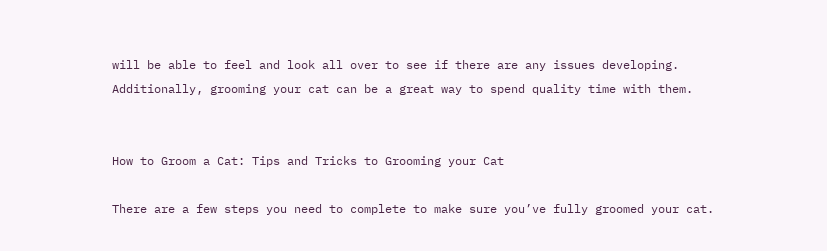will be able to feel and look all over to see if there are any issues developing.  Additionally, grooming your cat can be a great way to spend quality time with them.


How to Groom a Cat: Tips and Tricks to Grooming your Cat

There are a few steps you need to complete to make sure you’ve fully groomed your cat.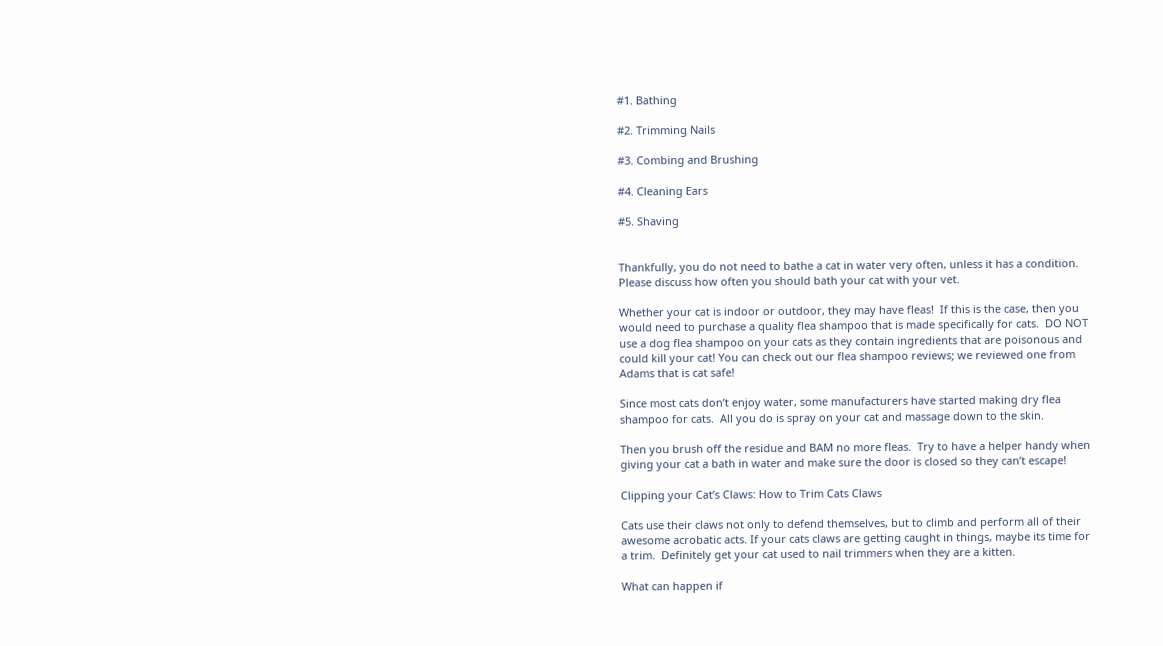#1. Bathing

#2. Trimming Nails

#3. Combing and Brushing

#4. Cleaning Ears

#5. Shaving


Thankfully, you do not need to bathe a cat in water very often, unless it has a condition.  Please discuss how often you should bath your cat with your vet.

Whether your cat is indoor or outdoor, they may have fleas!  If this is the case, then you would need to purchase a quality flea shampoo that is made specifically for cats.  DO NOT use a dog flea shampoo on your cats as they contain ingredients that are poisonous and could kill your cat! You can check out our flea shampoo reviews; we reviewed one from Adams that is cat safe!

Since most cats don’t enjoy water, some manufacturers have started making dry flea shampoo for cats.  All you do is spray on your cat and massage down to the skin.

Then you brush off the residue and BAM no more fleas.  Try to have a helper handy when giving your cat a bath in water and make sure the door is closed so they can’t escape!

Clipping your Cat’s Claws: How to Trim Cats Claws

Cats use their claws not only to defend themselves, but to climb and perform all of their awesome acrobatic acts. If your cats claws are getting caught in things, maybe its time for a trim.  Definitely get your cat used to nail trimmers when they are a kitten.

What can happen if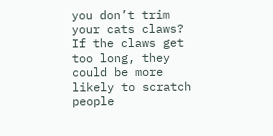you don’t trim your cats claws?  If the claws get too long, they could be more likely to scratch people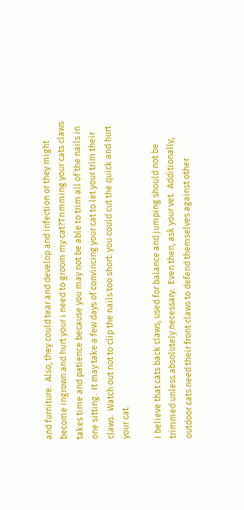and furniture.  Also, they could tear and develop and infection or they might become ingrown and hurt your i need to groom my cat?Trimming your cats claws takes time and patience because you may not be able to trim all of the nails in one sitting.  It may take a few days of convincing your cat to let your trim their claws.  Watch out not to clip the nails too short: you could cut the quick and hurt your cat.

I believe that cats back claws, used for balance and jumping should not be trimmed unless absolutely necessary.  Even then, ask your vet.  Additionally, outdoor cats need their front claws to defend themselves against other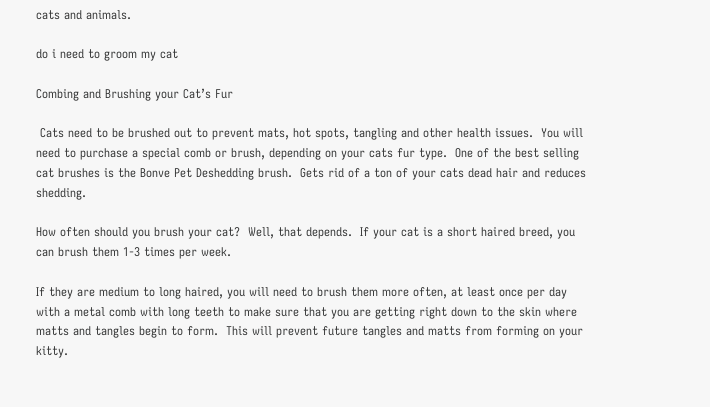cats and animals.

do i need to groom my cat

Combing and Brushing your Cat’s Fur

 Cats need to be brushed out to prevent mats, hot spots, tangling and other health issues.  You will need to purchase a special comb or brush, depending on your cats fur type.  One of the best selling cat brushes is the Bonve Pet Deshedding brush.  Gets rid of a ton of your cats dead hair and reduces shedding.

How often should you brush your cat?  Well, that depends.  If your cat is a short haired breed, you can brush them 1-3 times per week.

If they are medium to long haired, you will need to brush them more often, at least once per day with a metal comb with long teeth to make sure that you are getting right down to the skin where matts and tangles begin to form.  This will prevent future tangles and matts from forming on your kitty.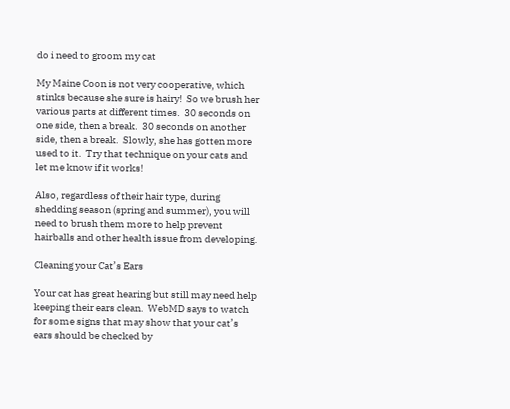do i need to groom my cat

My Maine Coon is not very cooperative, which stinks because she sure is hairy!  So we brush her various parts at different times.  30 seconds on one side, then a break.  30 seconds on another side, then a break.  Slowly, she has gotten more used to it.  Try that technique on your cats and let me know if it works!

Also, regardless of their hair type, during shedding season (spring and summer), you will need to brush them more to help prevent hairballs and other health issue from developing.

Cleaning your Cat’s Ears

Your cat has great hearing but still may need help keeping their ears clean.  WebMD says to watch for some signs that may show that your cat’s ears should be checked by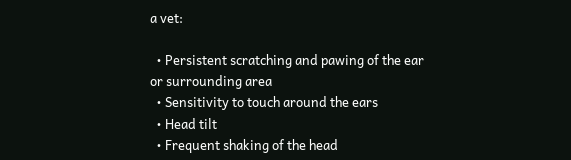a vet:

  • Persistent scratching and pawing of the ear or surrounding area
  • Sensitivity to touch around the ears
  • Head tilt
  • Frequent shaking of the head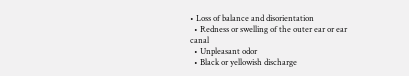• Loss of balance and disorientation
  • Redness or swelling of the outer ear or ear canal
  • Unpleasant odor
  • Black or yellowish discharge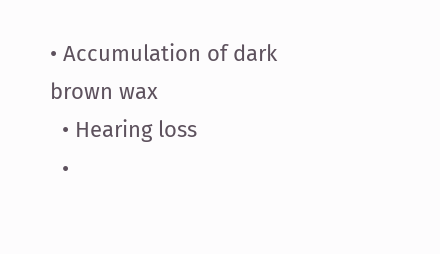• Accumulation of dark brown wax
  • Hearing loss
  •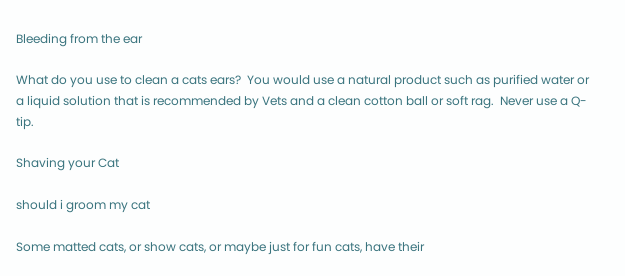Bleeding from the ear

What do you use to clean a cats ears?  You would use a natural product such as purified water or a liquid solution that is recommended by Vets and a clean cotton ball or soft rag.  Never use a Q-tip.

Shaving your Cat

should i groom my cat

Some matted cats, or show cats, or maybe just for fun cats, have their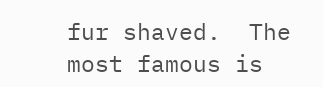fur shaved.  The most famous is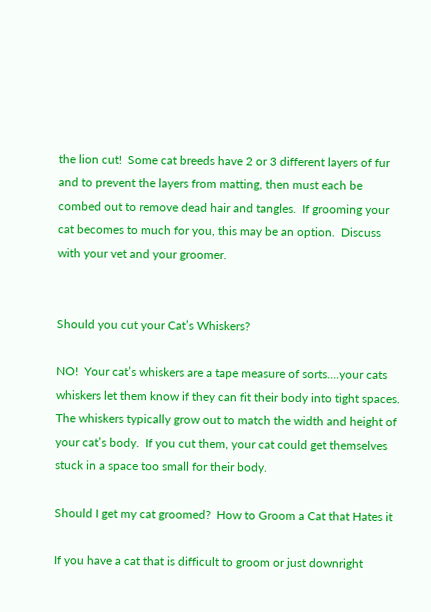the lion cut!  Some cat breeds have 2 or 3 different layers of fur and to prevent the layers from matting, then must each be combed out to remove dead hair and tangles.  If grooming your cat becomes to much for you, this may be an option.  Discuss with your vet and your groomer.


Should you cut your Cat’s Whiskers?

NO!  Your cat’s whiskers are a tape measure of sorts….your cats whiskers let them know if they can fit their body into tight spaces.   The whiskers typically grow out to match the width and height of your cat’s body.  If you cut them, your cat could get themselves stuck in a space too small for their body.

Should I get my cat groomed?  How to Groom a Cat that Hates it

If you have a cat that is difficult to groom or just downright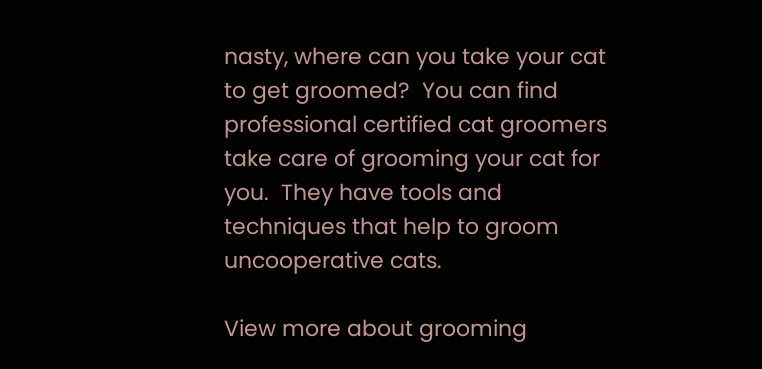nasty, where can you take your cat to get groomed?  You can find professional certified cat groomers take care of grooming your cat for you.  They have tools and techniques that help to groom uncooperative cats.

View more about grooming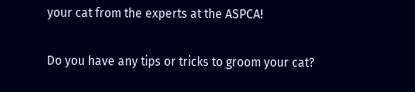your cat from the experts at the ASPCA!

Do you have any tips or tricks to groom your cat?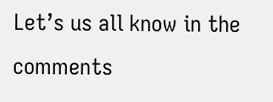Let’s us all know in the comments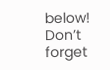below!  Don’t forget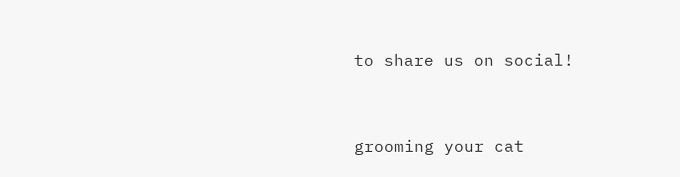to share us on social!


grooming your cat